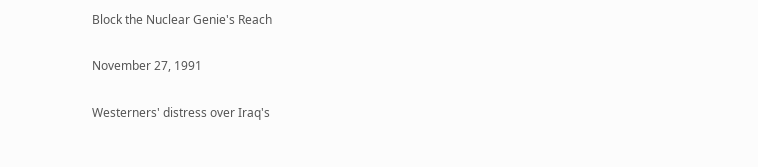Block the Nuclear Genie's Reach

November 27, 1991

Westerners' distress over Iraq's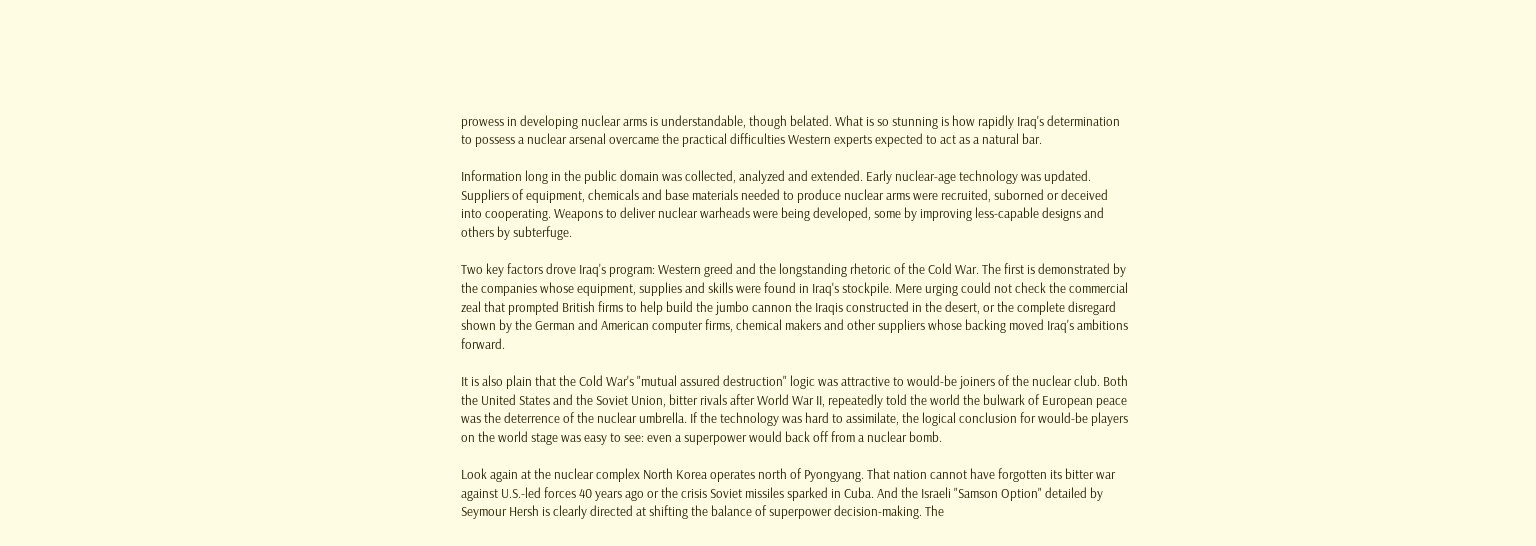prowess in developing nuclear arms is understandable, though belated. What is so stunning is how rapidly Iraq's determination to possess a nuclear arsenal overcame the practical difficulties Western experts expected to act as a natural bar.

Information long in the public domain was collected, analyzed and extended. Early nuclear-age technology was updated. Suppliers of equipment, chemicals and base materials needed to produce nuclear arms were recruited, suborned or deceived into cooperating. Weapons to deliver nuclear warheads were being developed, some by improving less-capable designs and others by subterfuge.

Two key factors drove Iraq's program: Western greed and the longstanding rhetoric of the Cold War. The first is demonstrated by the companies whose equipment, supplies and skills were found in Iraq's stockpile. Mere urging could not check the commercial zeal that prompted British firms to help build the jumbo cannon the Iraqis constructed in the desert, or the complete disregard shown by the German and American computer firms, chemical makers and other suppliers whose backing moved Iraq's ambitions forward.

It is also plain that the Cold War's "mutual assured destruction" logic was attractive to would-be joiners of the nuclear club. Both the United States and the Soviet Union, bitter rivals after World War II, repeatedly told the world the bulwark of European peace was the deterrence of the nuclear umbrella. If the technology was hard to assimilate, the logical conclusion for would-be players on the world stage was easy to see: even a superpower would back off from a nuclear bomb.

Look again at the nuclear complex North Korea operates north of Pyongyang. That nation cannot have forgotten its bitter war against U.S.-led forces 40 years ago or the crisis Soviet missiles sparked in Cuba. And the Israeli "Samson Option" detailed by Seymour Hersh is clearly directed at shifting the balance of superpower decision-making. The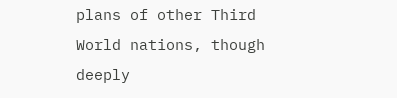plans of other Third World nations, though deeply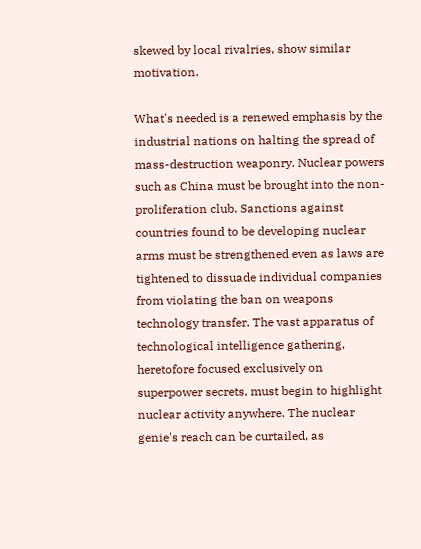skewed by local rivalries, show similar motivation.

What's needed is a renewed emphasis by the industrial nations on halting the spread of mass-destruction weaponry. Nuclear powers such as China must be brought into the non-proliferation club. Sanctions against countries found to be developing nuclear arms must be strengthened even as laws are tightened to dissuade individual companies from violating the ban on weapons technology transfer. The vast apparatus of technological intelligence gathering, heretofore focused exclusively on superpower secrets, must begin to highlight nuclear activity anywhere. The nuclear genie's reach can be curtailed, as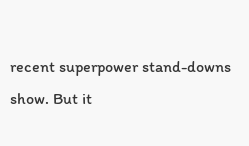recent superpower stand-downs show. But it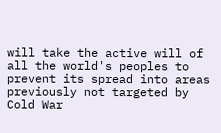will take the active will of all the world's peoples to prevent its spread into areas previously not targeted by Cold War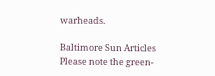warheads.

Baltimore Sun Articles
Please note the green-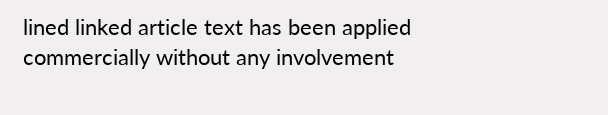lined linked article text has been applied commercially without any involvement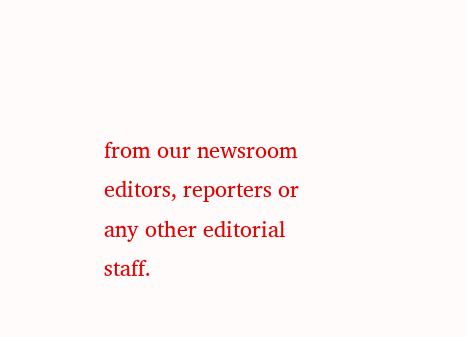from our newsroom editors, reporters or any other editorial staff.